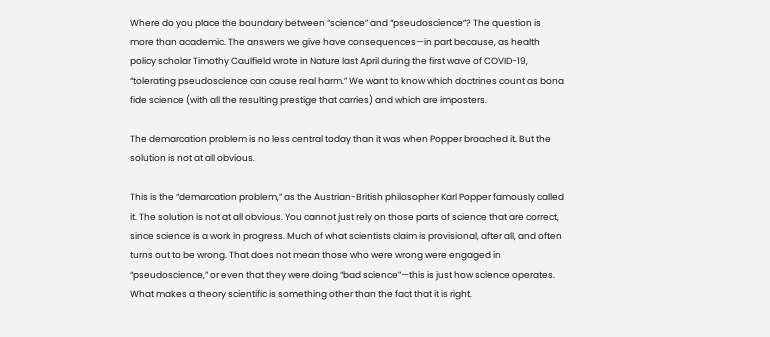Where do you place the boundary between “science” and “pseudoscience”? The question is more than academic. The answers we give have consequences—in part because, as health policy scholar Timothy Caulfield wrote in Nature last April during the first wave of COVID-19, “tolerating pseudoscience can cause real harm.” We want to know which doctrines count as bona fide science (with all the resulting prestige that carries) and which are imposters.

The demarcation problem is no less central today than it was when Popper broached it. But the solution is not at all obvious.

This is the “demarcation problem,” as the Austrian-British philosopher Karl Popper famously called it. The solution is not at all obvious. You cannot just rely on those parts of science that are correct, since science is a work in progress. Much of what scientists claim is provisional, after all, and often turns out to be wrong. That does not mean those who were wrong were engaged in “pseudoscience,” or even that they were doing “bad science”—this is just how science operates. What makes a theory scientific is something other than the fact that it is right.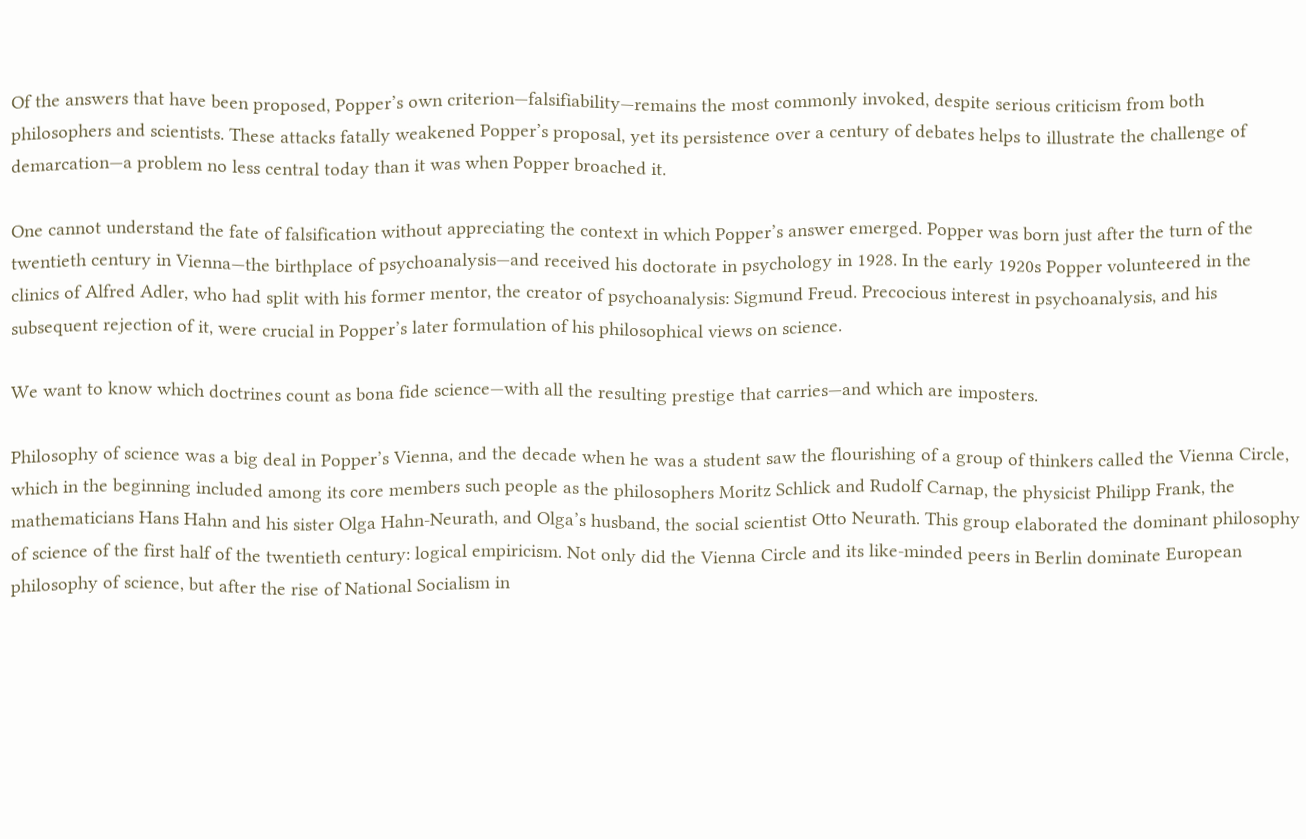Of the answers that have been proposed, Popper’s own criterion—falsifiability—remains the most commonly invoked, despite serious criticism from both philosophers and scientists. These attacks fatally weakened Popper’s proposal, yet its persistence over a century of debates helps to illustrate the challenge of demarcation—a problem no less central today than it was when Popper broached it.

One cannot understand the fate of falsification without appreciating the context in which Popper’s answer emerged. Popper was born just after the turn of the twentieth century in Vienna—the birthplace of psychoanalysis—and received his doctorate in psychology in 1928. In the early 1920s Popper volunteered in the clinics of Alfred Adler, who had split with his former mentor, the creator of psychoanalysis: Sigmund Freud. Precocious interest in psychoanalysis, and his subsequent rejection of it, were crucial in Popper’s later formulation of his philosophical views on science.

We want to know which doctrines count as bona fide science—with all the resulting prestige that carries—and which are imposters.

Philosophy of science was a big deal in Popper’s Vienna, and the decade when he was a student saw the flourishing of a group of thinkers called the Vienna Circle, which in the beginning included among its core members such people as the philosophers Moritz Schlick and Rudolf Carnap, the physicist Philipp Frank, the mathematicians Hans Hahn and his sister Olga Hahn-Neurath, and Olga’s husband, the social scientist Otto Neurath. This group elaborated the dominant philosophy of science of the first half of the twentieth century: logical empiricism. Not only did the Vienna Circle and its like-minded peers in Berlin dominate European philosophy of science, but after the rise of National Socialism in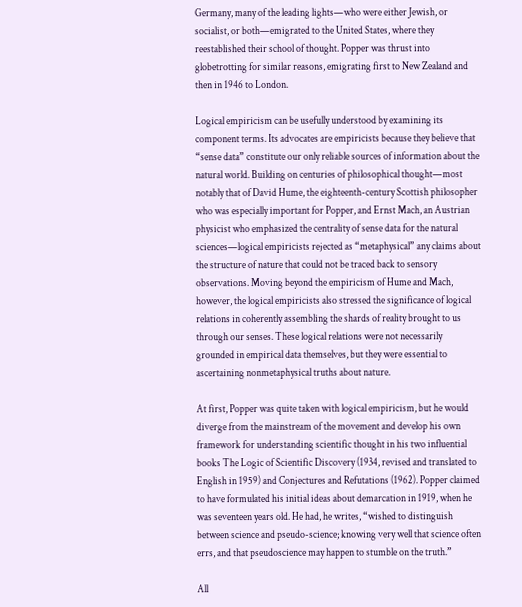Germany, many of the leading lights—who were either Jewish, or socialist, or both—emigrated to the United States, where they reestablished their school of thought. Popper was thrust into globetrotting for similar reasons, emigrating first to New Zealand and then in 1946 to London.

Logical empiricism can be usefully understood by examining its component terms. Its advocates are empiricists because they believe that “sense data” constitute our only reliable sources of information about the natural world. Building on centuries of philosophical thought—most notably that of David Hume, the eighteenth-century Scottish philosopher who was especially important for Popper, and Ernst Mach, an Austrian physicist who emphasized the centrality of sense data for the natural sciences—logical empiricists rejected as “metaphysical” any claims about the structure of nature that could not be traced back to sensory observations. Moving beyond the empiricism of Hume and Mach, however, the logical empiricists also stressed the significance of logical relations in coherently assembling the shards of reality brought to us through our senses. These logical relations were not necessarily grounded in empirical data themselves, but they were essential to ascertaining nonmetaphysical truths about nature.

At first, Popper was quite taken with logical empiricism, but he would diverge from the mainstream of the movement and develop his own framework for understanding scientific thought in his two influential books The Logic of Scientific Discovery (1934, revised and translated to English in 1959) and Conjectures and Refutations (1962). Popper claimed to have formulated his initial ideas about demarcation in 1919, when he was seventeen years old. He had, he writes, “wished to distinguish between science and pseudo-science; knowing very well that science often errs, and that pseudoscience may happen to stumble on the truth.”

All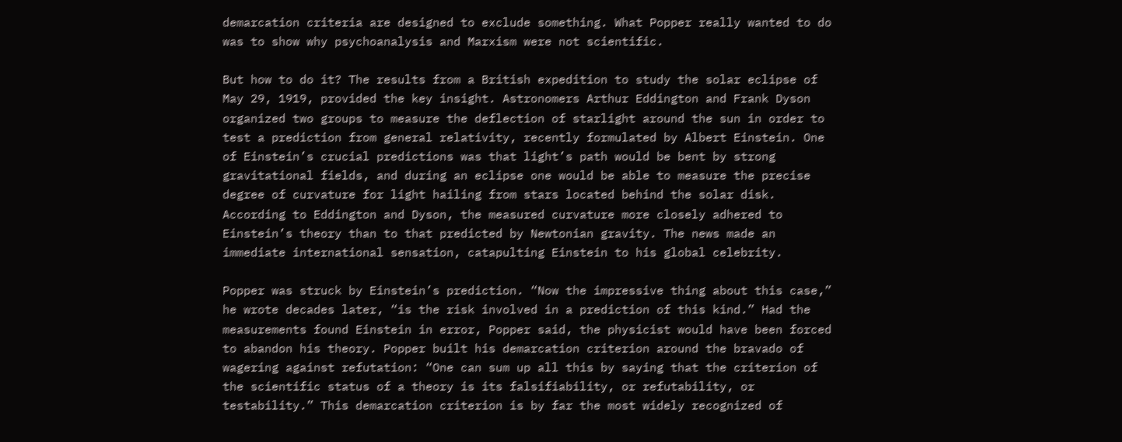demarcation criteria are designed to exclude something. What Popper really wanted to do was to show why psychoanalysis and Marxism were not scientific.

But how to do it? The results from a British expedition to study the solar eclipse of May 29, 1919, provided the key insight. Astronomers Arthur Eddington and Frank Dyson organized two groups to measure the deflection of starlight around the sun in order to test a prediction from general relativity, recently formulated by Albert Einstein. One of Einstein’s crucial predictions was that light’s path would be bent by strong gravitational fields, and during an eclipse one would be able to measure the precise degree of curvature for light hailing from stars located behind the solar disk. According to Eddington and Dyson, the measured curvature more closely adhered to Einstein’s theory than to that predicted by Newtonian gravity. The news made an immediate international sensation, catapulting Einstein to his global celebrity.

Popper was struck by Einstein’s prediction. “Now the impressive thing about this case,” he wrote decades later, “is the risk involved in a prediction of this kind.” Had the measurements found Einstein in error, Popper said, the physicist would have been forced to abandon his theory. Popper built his demarcation criterion around the bravado of wagering against refutation: “One can sum up all this by saying that the criterion of the scientific status of a theory is its falsifiability, or refutability, or testability.” This demarcation criterion is by far the most widely recognized of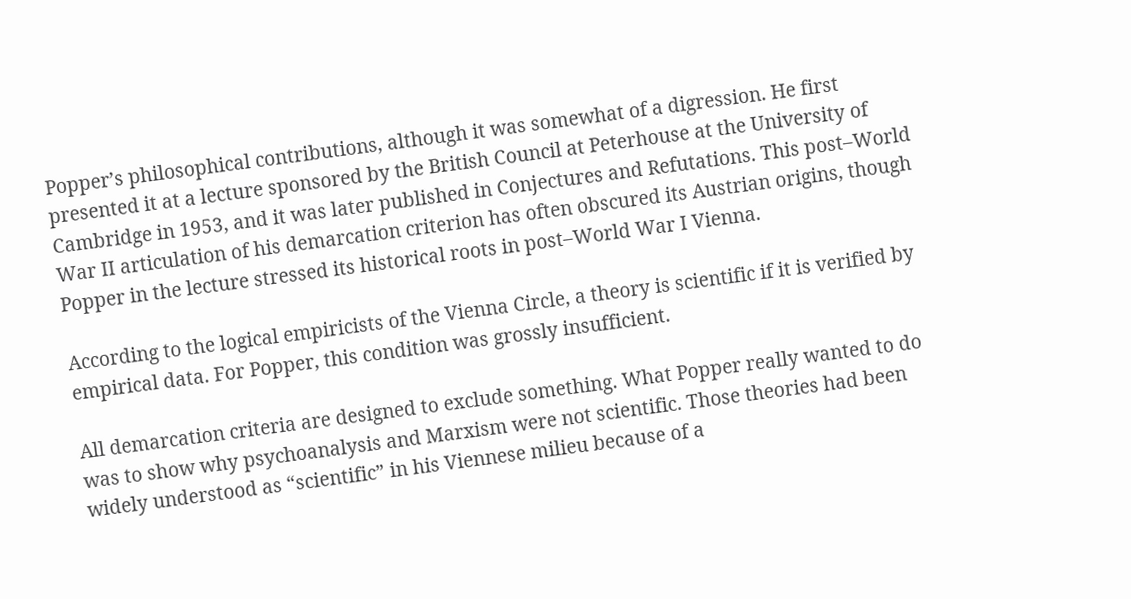Popper’s philosophical contributions, although it was somewhat of a digression. He first presented it at a lecture sponsored by the British Council at Peterhouse at the University of Cambridge in 1953, and it was later published in Conjectures and Refutations. This post–World War II articulation of his demarcation criterion has often obscured its Austrian origins, though Popper in the lecture stressed its historical roots in post–World War I Vienna.

According to the logical empiricists of the Vienna Circle, a theory is scientific if it is verified by empirical data. For Popper, this condition was grossly insufficient.

All demarcation criteria are designed to exclude something. What Popper really wanted to do was to show why psychoanalysis and Marxism were not scientific. Those theories had been widely understood as “scientific” in his Viennese milieu because of a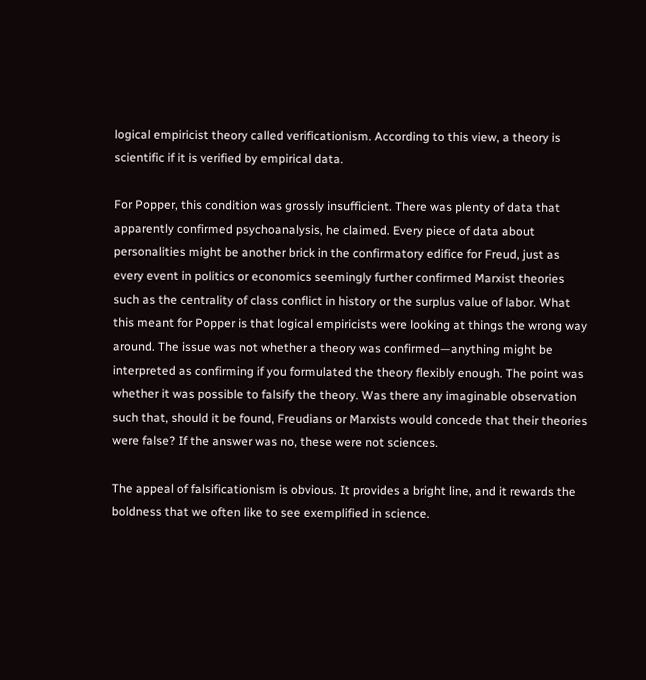logical empiricist theory called verificationism. According to this view, a theory is scientific if it is verified by empirical data.

For Popper, this condition was grossly insufficient. There was plenty of data that apparently confirmed psychoanalysis, he claimed. Every piece of data about personalities might be another brick in the confirmatory edifice for Freud, just as every event in politics or economics seemingly further confirmed Marxist theories such as the centrality of class conflict in history or the surplus value of labor. What this meant for Popper is that logical empiricists were looking at things the wrong way around. The issue was not whether a theory was confirmed—anything might be interpreted as confirming if you formulated the theory flexibly enough. The point was whether it was possible to falsify the theory. Was there any imaginable observation such that, should it be found, Freudians or Marxists would concede that their theories were false? If the answer was no, these were not sciences.

The appeal of falsificationism is obvious. It provides a bright line, and it rewards the boldness that we often like to see exemplified in science.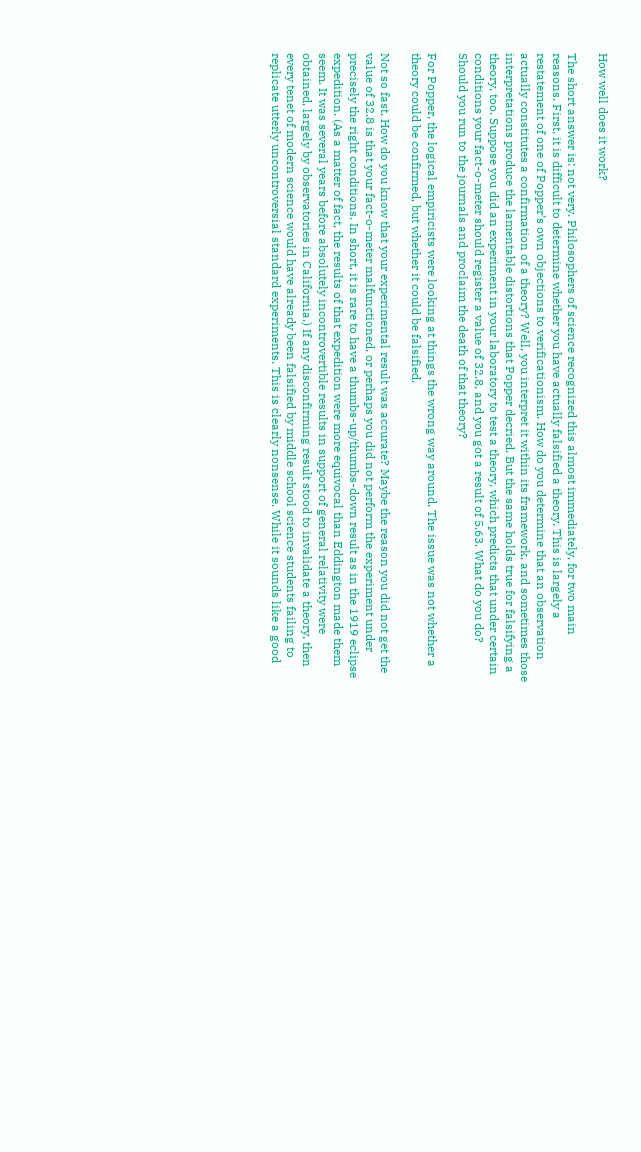How well does it work?

The short answer is: not very. Philosophers of science recognized this almost immediately, for two main reasons. First, it is difficult to determine whether you have actually falsified a theory. This is largely a restatement of one of Popper’s own objections to verificationism. How do you determine that an observation actually constitutes a confirmation of a theory? Well, you interpret it within its framework, and sometimes those interpretations produce the lamentable distortions that Popper decried. But the same holds true for falsifying a theory, too. Suppose you did an experiment in your laboratory to test a theory, which predicts that under certain conditions your fact-o-meter should register a value of 32.8, and you got a result of 5.63. What do you do? Should you run to the journals and proclaim the death of that theory?

For Popper, the logical empiricists were looking at things the wrong way around. The issue was not whether a theory could be confirmed, but whether it could be falsified.

Not so fast. How do you know that your experimental result was accurate? Maybe the reason you did not get the value of 32.8 is that your fact-o-meter malfunctioned, or perhaps you did not perform the experiment under precisely the right conditions. In short, it is rare to have a thumbs-up/thumbs-down result as in the 1919 eclipse expedition. (As a matter of fact, the results of that expedition were more equivocal than Eddington made them seem. It was several years before absolutely incontrovertible results in support of general relativity were obtained, largely by observatories in California.) If any disconfirming result stood to invalidate a theory, then every tenet of modern science would have already been falsified by middle school science students failing to replicate utterly uncontroversial standard experiments. This is clearly nonsense. While it sounds like a good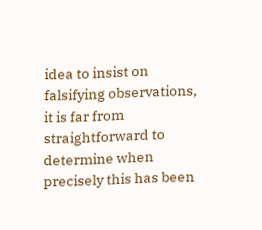idea to insist on falsifying observations, it is far from straightforward to determine when precisely this has been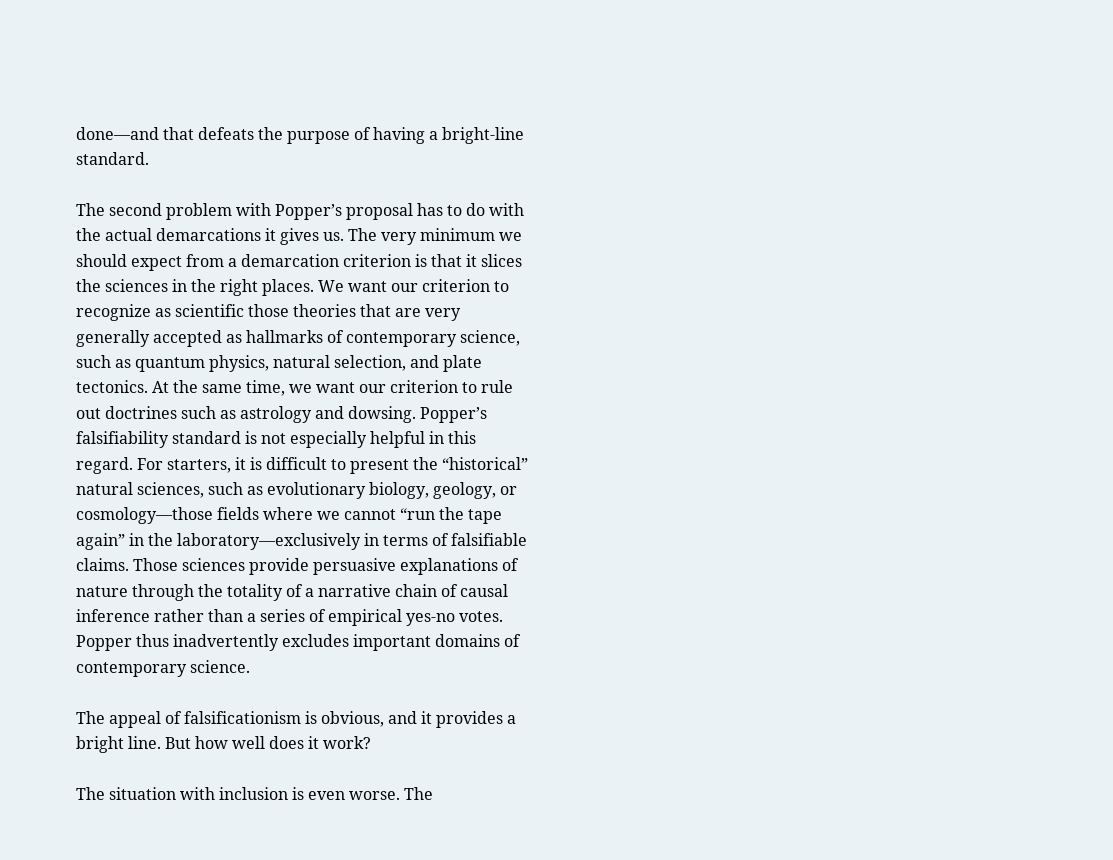done—and that defeats the purpose of having a bright-line standard.

The second problem with Popper’s proposal has to do with the actual demarcations it gives us. The very minimum we should expect from a demarcation criterion is that it slices the sciences in the right places. We want our criterion to recognize as scientific those theories that are very generally accepted as hallmarks of contemporary science, such as quantum physics, natural selection, and plate tectonics. At the same time, we want our criterion to rule out doctrines such as astrology and dowsing. Popper’s falsifiability standard is not especially helpful in this regard. For starters, it is difficult to present the “historical” natural sciences, such as evolutionary biology, geology, or cosmology—those fields where we cannot “run the tape again” in the laboratory—exclusively in terms of falsifiable claims. Those sciences provide persuasive explanations of nature through the totality of a narrative chain of causal inference rather than a series of empirical yes-no votes. Popper thus inadvertently excludes important domains of contemporary science.

The appeal of falsificationism is obvious, and it provides a bright line. But how well does it work?

The situation with inclusion is even worse. The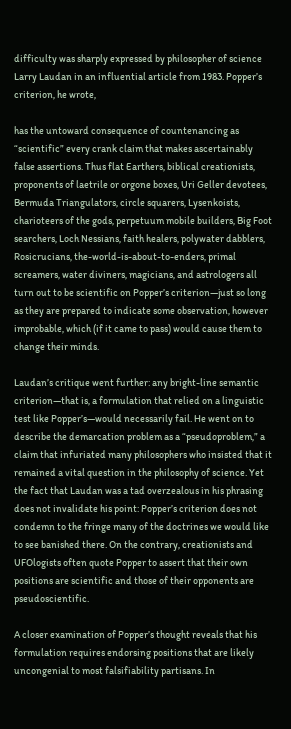difficulty was sharply expressed by philosopher of science Larry Laudan in an influential article from 1983. Popper’s criterion, he wrote,

has the untoward consequence of countenancing as “scientific” every crank claim that makes ascertainably false assertions. Thus flat Earthers, biblical creationists, proponents of laetrile or orgone boxes, Uri Geller devotees, Bermuda Triangulators, circle squarers, Lysenkoists, charioteers of the gods, perpetuum mobile builders, Big Foot searchers, Loch Nessians, faith healers, polywater dabblers, Rosicrucians, the-world-is-about-to-enders, primal screamers, water diviners, magicians, and astrologers all turn out to be scientific on Popper’s criterion—just so long as they are prepared to indicate some observation, however improbable, which (if it came to pass) would cause them to change their minds.

Laudan’s critique went further: any bright-line semantic criterion—that is, a formulation that relied on a linguistic test like Popper’s—would necessarily fail. He went on to describe the demarcation problem as a “pseudoproblem,” a claim that infuriated many philosophers who insisted that it remained a vital question in the philosophy of science. Yet the fact that Laudan was a tad overzealous in his phrasing does not invalidate his point: Popper’s criterion does not condemn to the fringe many of the doctrines we would like to see banished there. On the contrary, creationists and UFOlogists often quote Popper to assert that their own positions are scientific and those of their opponents are pseudoscientific.

A closer examination of Popper’s thought reveals that his formulation requires endorsing positions that are likely uncongenial to most falsifiability partisans. In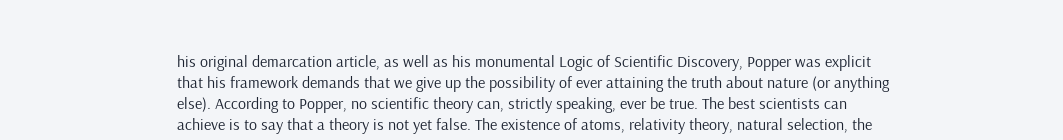his original demarcation article, as well as his monumental Logic of Scientific Discovery, Popper was explicit that his framework demands that we give up the possibility of ever attaining the truth about nature (or anything else). According to Popper, no scientific theory can, strictly speaking, ever be true. The best scientists can achieve is to say that a theory is not yet false. The existence of atoms, relativity theory, natural selection, the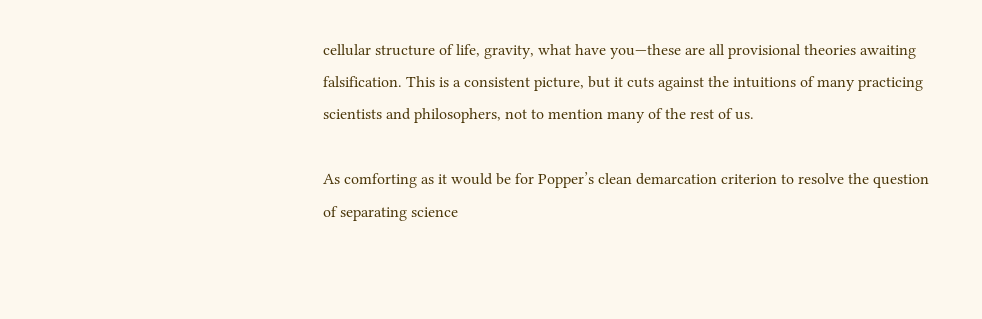cellular structure of life, gravity, what have you—these are all provisional theories awaiting falsification. This is a consistent picture, but it cuts against the intuitions of many practicing scientists and philosophers, not to mention many of the rest of us.

As comforting as it would be for Popper’s clean demarcation criterion to resolve the question of separating science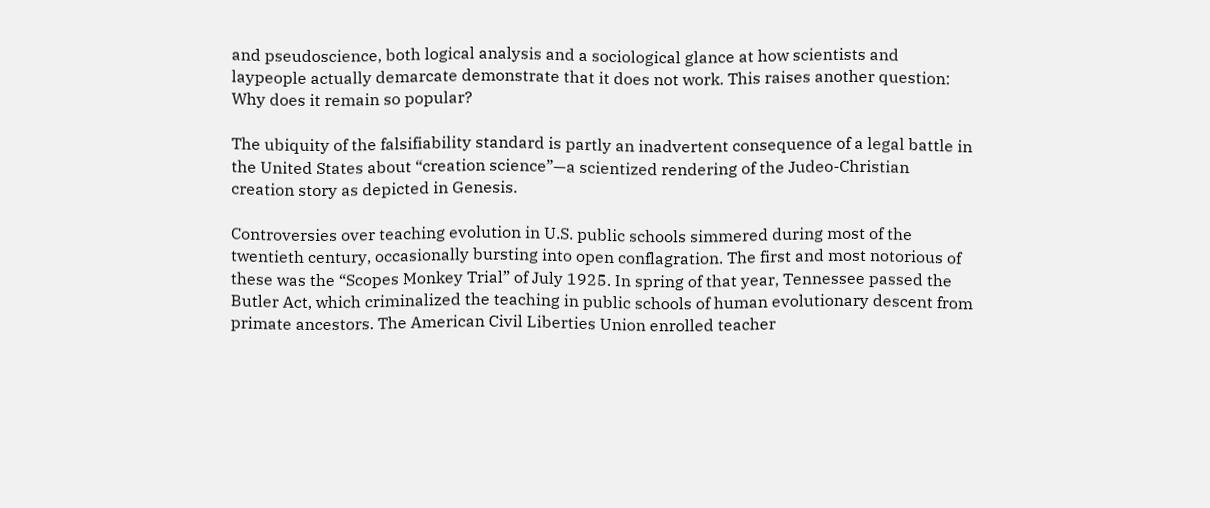and pseudoscience, both logical analysis and a sociological glance at how scientists and laypeople actually demarcate demonstrate that it does not work. This raises another question: Why does it remain so popular?

The ubiquity of the falsifiability standard is partly an inadvertent consequence of a legal battle in the United States about “creation science”—a scientized rendering of the Judeo-Christian creation story as depicted in Genesis.

Controversies over teaching evolution in U.S. public schools simmered during most of the twentieth century, occasionally bursting into open conflagration. The first and most notorious of these was the “Scopes Monkey Trial” of July 1925. In spring of that year, Tennessee passed the Butler Act, which criminalized the teaching in public schools of human evolutionary descent from primate ancestors. The American Civil Liberties Union enrolled teacher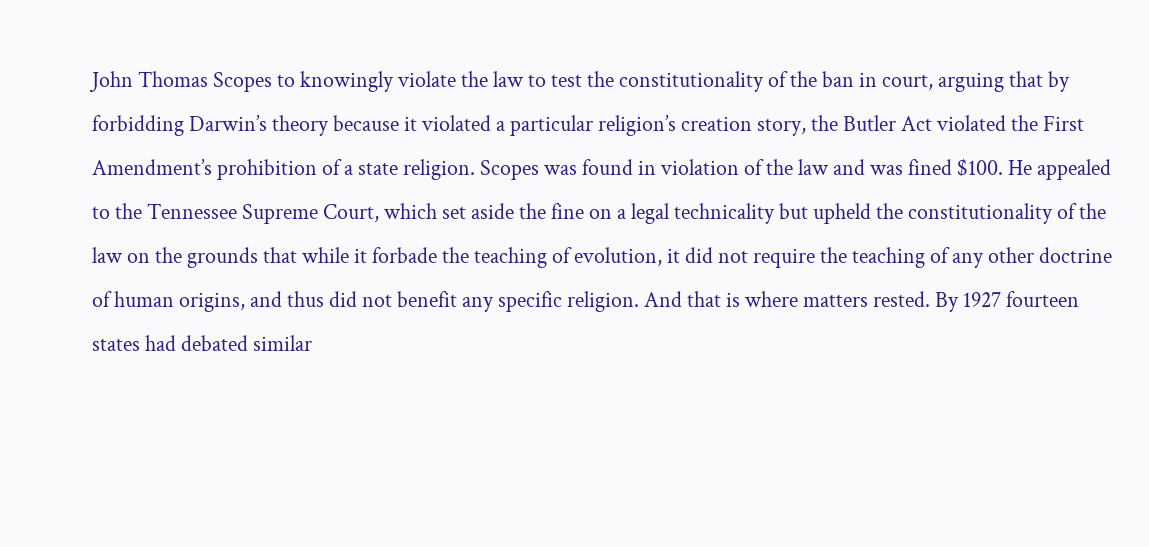John Thomas Scopes to knowingly violate the law to test the constitutionality of the ban in court, arguing that by forbidding Darwin’s theory because it violated a particular religion’s creation story, the Butler Act violated the First Amendment’s prohibition of a state religion. Scopes was found in violation of the law and was fined $100. He appealed to the Tennessee Supreme Court, which set aside the fine on a legal technicality but upheld the constitutionality of the law on the grounds that while it forbade the teaching of evolution, it did not require the teaching of any other doctrine of human origins, and thus did not benefit any specific religion. And that is where matters rested. By 1927 fourteen states had debated similar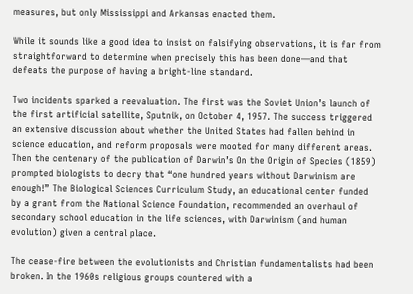measures, but only Mississippi and Arkansas enacted them.

While it sounds like a good idea to insist on falsifying observations, it is far from straightforward to determine when precisely this has been done—and that defeats the purpose of having a bright-line standard.

Two incidents sparked a reevaluation. The first was the Soviet Union’s launch of the first artificial satellite, Sputnik, on October 4, 1957. The success triggered an extensive discussion about whether the United States had fallen behind in science education, and reform proposals were mooted for many different areas. Then the centenary of the publication of Darwin’s On the Origin of Species (1859) prompted biologists to decry that “one hundred years without Darwinism are enough!” The Biological Sciences Curriculum Study, an educational center funded by a grant from the National Science Foundation, recommended an overhaul of secondary school education in the life sciences, with Darwinism (and human evolution) given a central place.

The cease-fire between the evolutionists and Christian fundamentalists had been broken. In the 1960s religious groups countered with a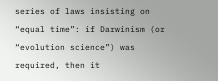series of laws insisting on “equal time”: if Darwinism (or “evolution science”) was required, then it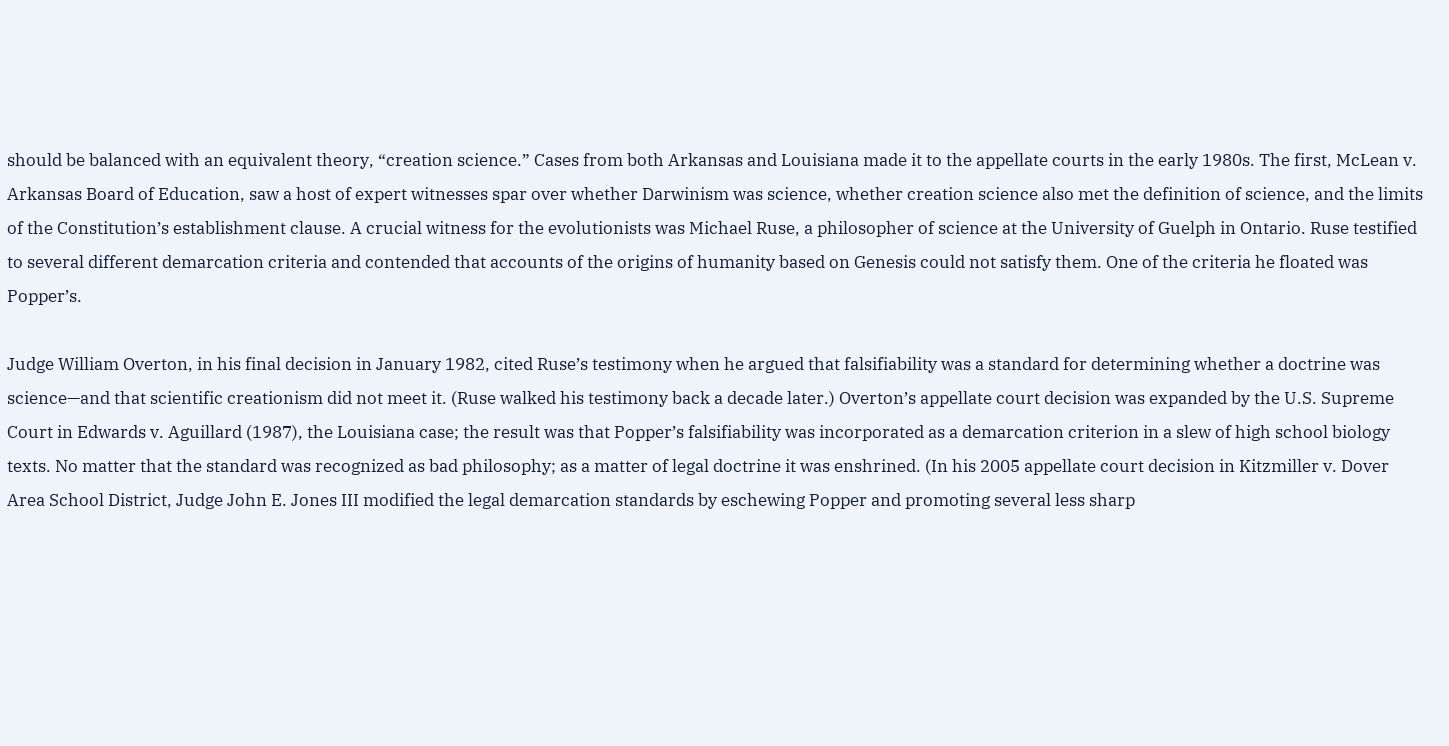should be balanced with an equivalent theory, “creation science.” Cases from both Arkansas and Louisiana made it to the appellate courts in the early 1980s. The first, McLean v. Arkansas Board of Education, saw a host of expert witnesses spar over whether Darwinism was science, whether creation science also met the definition of science, and the limits of the Constitution’s establishment clause. A crucial witness for the evolutionists was Michael Ruse, a philosopher of science at the University of Guelph in Ontario. Ruse testified to several different demarcation criteria and contended that accounts of the origins of humanity based on Genesis could not satisfy them. One of the criteria he floated was Popper’s.

Judge William Overton, in his final decision in January 1982, cited Ruse’s testimony when he argued that falsifiability was a standard for determining whether a doctrine was science—and that scientific creationism did not meet it. (Ruse walked his testimony back a decade later.) Overton’s appellate court decision was expanded by the U.S. Supreme Court in Edwards v. Aguillard (1987), the Louisiana case; the result was that Popper’s falsifiability was incorporated as a demarcation criterion in a slew of high school biology texts. No matter that the standard was recognized as bad philosophy; as a matter of legal doctrine it was enshrined. (In his 2005 appellate court decision in Kitzmiller v. Dover Area School District, Judge John E. Jones III modified the legal demarcation standards by eschewing Popper and promoting several less sharp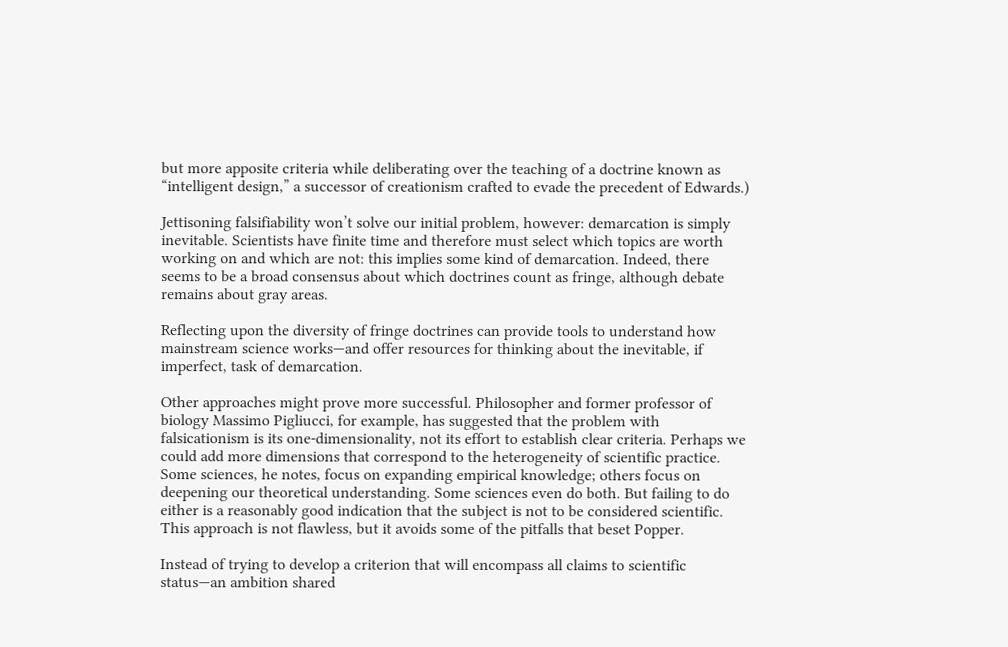but more apposite criteria while deliberating over the teaching of a doctrine known as “intelligent design,” a successor of creationism crafted to evade the precedent of Edwards.)

Jettisoning falsifiability won’t solve our initial problem, however: demarcation is simply inevitable. Scientists have finite time and therefore must select which topics are worth working on and which are not: this implies some kind of demarcation. Indeed, there seems to be a broad consensus about which doctrines count as fringe, although debate remains about gray areas.

Reflecting upon the diversity of fringe doctrines can provide tools to understand how mainstream science works—and offer resources for thinking about the inevitable, if imperfect, task of demarcation.

Other approaches might prove more successful. Philosopher and former professor of biology Massimo Pigliucci, for example, has suggested that the problem with falsicationism is its one-dimensionality, not its effort to establish clear criteria. Perhaps we could add more dimensions that correspond to the heterogeneity of scientific practice. Some sciences, he notes, focus on expanding empirical knowledge; others focus on deepening our theoretical understanding. Some sciences even do both. But failing to do either is a reasonably good indication that the subject is not to be considered scientific. This approach is not flawless, but it avoids some of the pitfalls that beset Popper.

Instead of trying to develop a criterion that will encompass all claims to scientific status—an ambition shared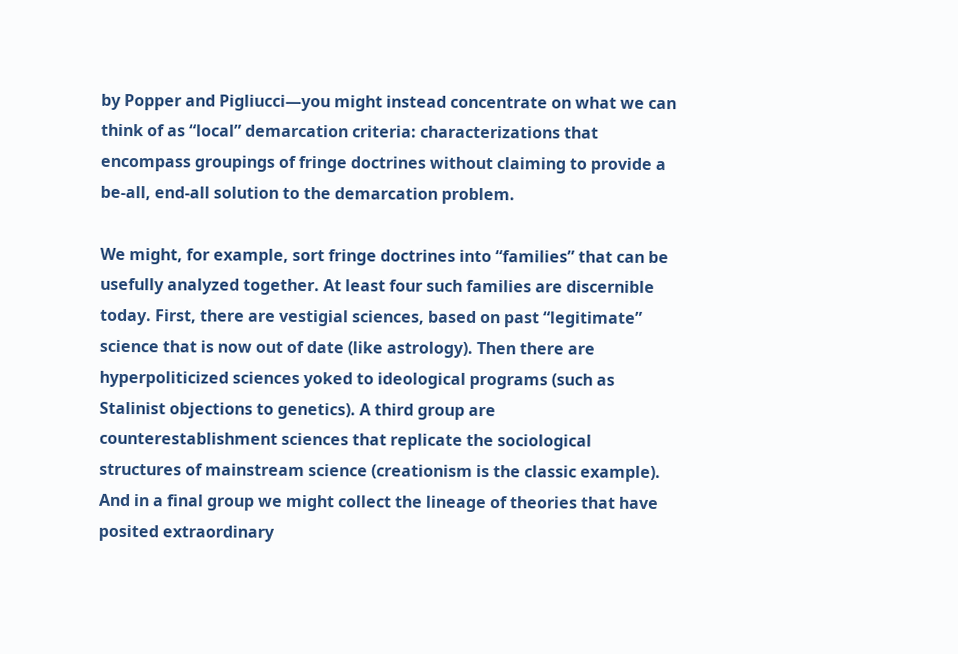by Popper and Pigliucci—you might instead concentrate on what we can think of as “local” demarcation criteria: characterizations that encompass groupings of fringe doctrines without claiming to provide a be-all, end-all solution to the demarcation problem.

We might, for example, sort fringe doctrines into “families” that can be usefully analyzed together. At least four such families are discernible today. First, there are vestigial sciences, based on past “legitimate” science that is now out of date (like astrology). Then there are hyperpoliticized sciences yoked to ideological programs (such as Stalinist objections to genetics). A third group are counterestablishment sciences that replicate the sociological structures of mainstream science (creationism is the classic example). And in a final group we might collect the lineage of theories that have posited extraordinary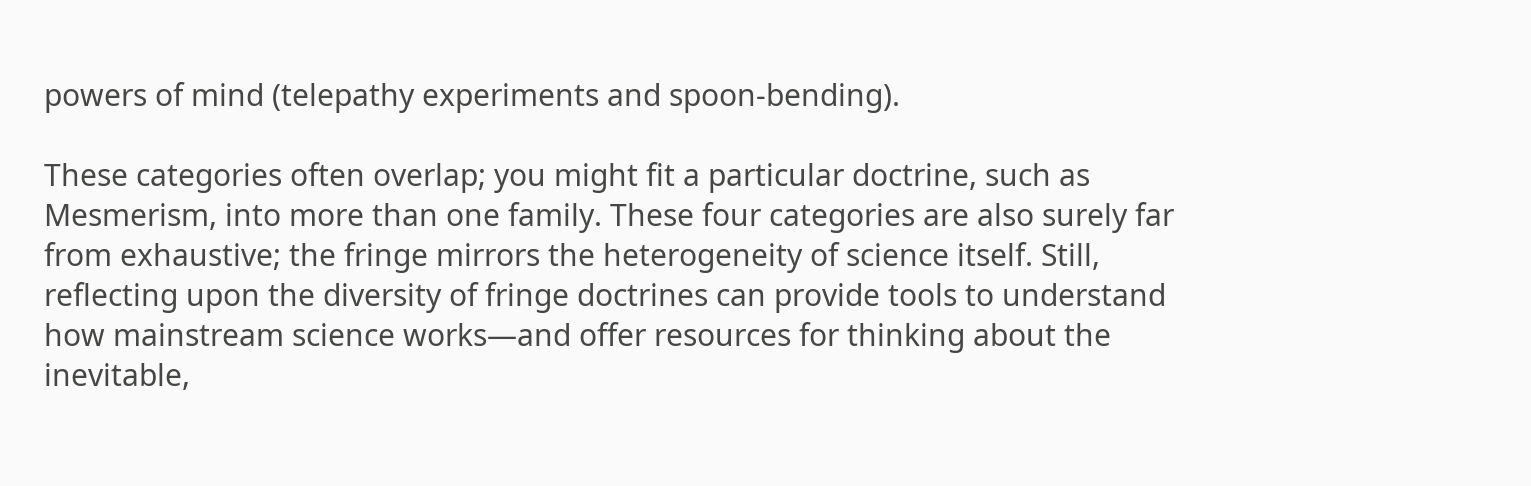powers of mind (telepathy experiments and spoon-bending).

These categories often overlap; you might fit a particular doctrine, such as Mesmerism, into more than one family. These four categories are also surely far from exhaustive; the fringe mirrors the heterogeneity of science itself. Still, reflecting upon the diversity of fringe doctrines can provide tools to understand how mainstream science works—and offer resources for thinking about the inevitable,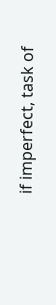if imperfect, task of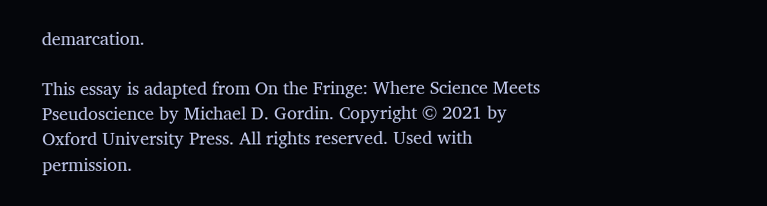demarcation.

This essay is adapted from On the Fringe: Where Science Meets Pseudoscience by Michael D. Gordin. Copyright © 2021 by Oxford University Press. All rights reserved. Used with permission.